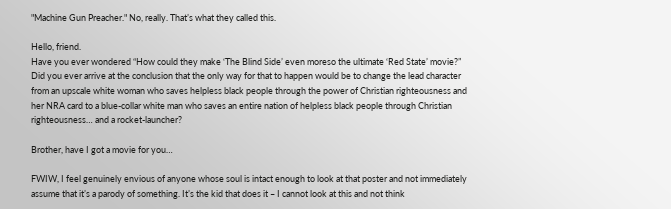"Machine Gun Preacher." No, really. That’s what they called this.

Hello, friend.
Have you ever wondered “How could they make ‘The Blind Side’ even moreso the ultimate ‘Red State’ movie?” Did you ever arrive at the conclusion that the only way for that to happen would be to change the lead character from an upscale white woman who saves helpless black people through the power of Christian righteousness and her NRA card to a blue-collar white man who saves an entire nation of helpless black people through Christian righteousness… and a rocket-launcher?

Brother, have I got a movie for you…

FWIW, I feel genuinely envious of anyone whose soul is intact enough to look at that poster and not immediately assume that it’s a parody of something. It’s the kid that does it – I cannot look at this and not think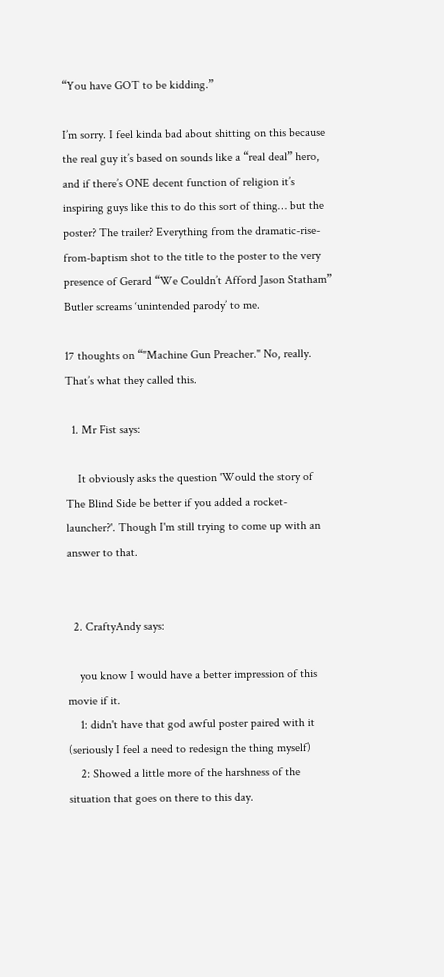“You have GOT to be kidding.”

I’m sorry. I feel kinda bad about shitting on this because the real guy it’s based on sounds like a “real deal” hero, and if there’s ONE decent function of religion it’s inspiring guys like this to do this sort of thing… but the poster? The trailer? Everything from the dramatic-rise-from-baptism shot to the title to the poster to the very presence of Gerard “We Couldn’t Afford Jason Statham” Butler screams ‘unintended parody’ to me.

17 thoughts on “"Machine Gun Preacher." No, really. That’s what they called this.

  1. Mr Fist says:

    It obviously asks the question 'Would the story of The Blind Side be better if you added a rocket-launcher?'. Though I'm still trying to come up with an answer to that.


  2. CraftyAndy says:

    you know I would have a better impression of this movie if it.
    1: didn't have that god awful poster paired with it (seriously I feel a need to redesign the thing myself)
    2: Showed a little more of the harshness of the situation that goes on there to this day.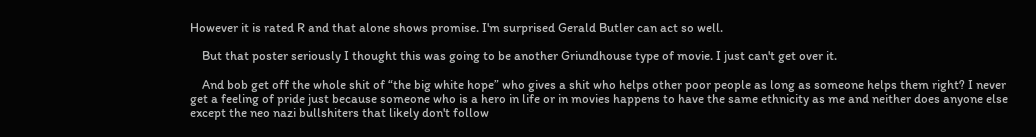However it is rated R and that alone shows promise. I'm surprised Gerald Butler can act so well.

    But that poster seriously I thought this was going to be another Griundhouse type of movie. I just can't get over it.

    And bob get off the whole shit of “the big white hope” who gives a shit who helps other poor people as long as someone helps them right? I never get a feeling of pride just because someone who is a hero in life or in movies happens to have the same ethnicity as me and neither does anyone else except the neo nazi bullshiters that likely don't follow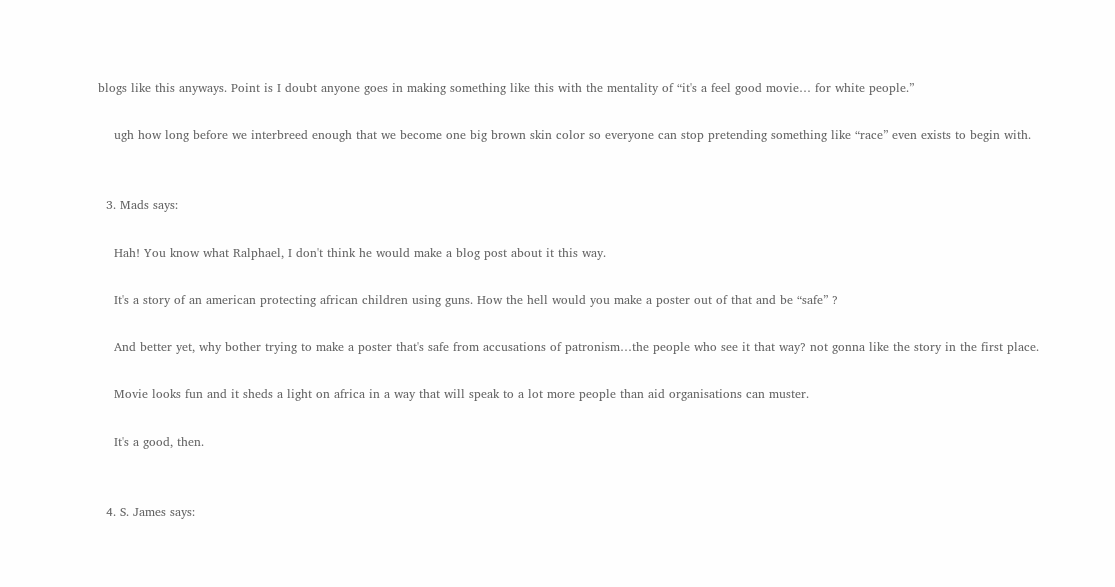blogs like this anyways. Point is I doubt anyone goes in making something like this with the mentality of “it's a feel good movie… for white people.”

    ugh how long before we interbreed enough that we become one big brown skin color so everyone can stop pretending something like “race” even exists to begin with.


  3. Mads says:

    Hah! You know what Ralphael, I don't think he would make a blog post about it this way.

    It's a story of an american protecting african children using guns. How the hell would you make a poster out of that and be “safe” ?

    And better yet, why bother trying to make a poster that's safe from accusations of patronism…the people who see it that way? not gonna like the story in the first place.

    Movie looks fun and it sheds a light on africa in a way that will speak to a lot more people than aid organisations can muster.

    It's a good, then.


  4. S. James says: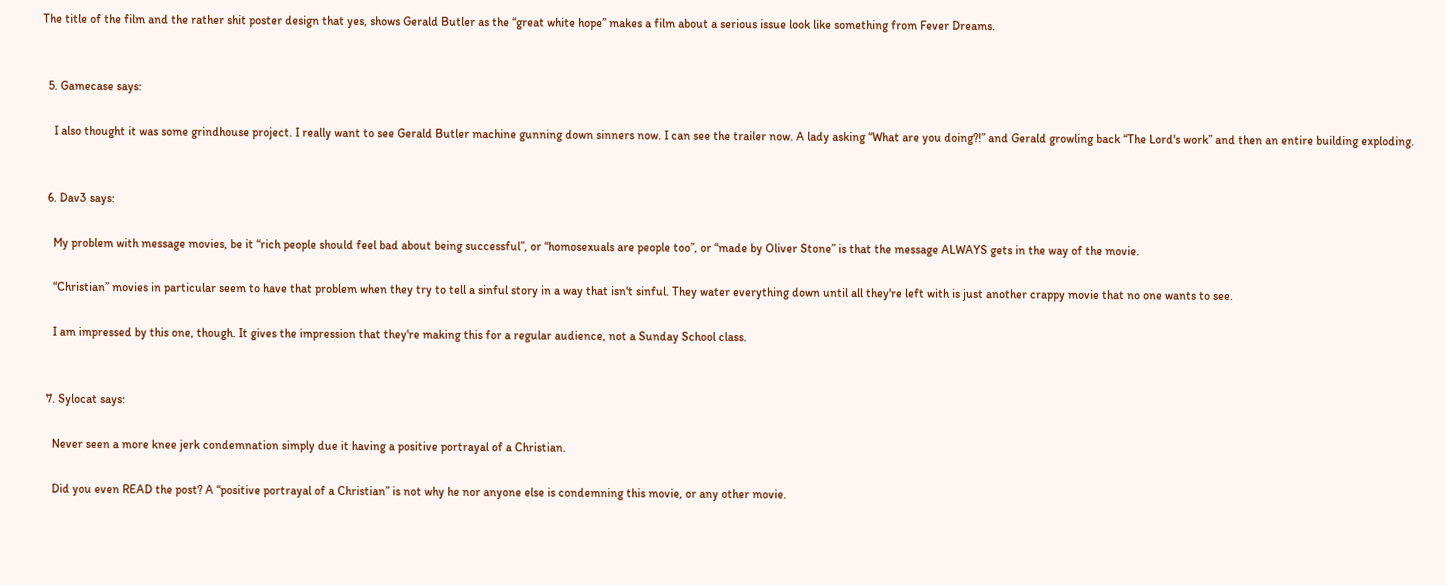The title of the film and the rather shit poster design that yes, shows Gerald Butler as the “great white hope” makes a film about a serious issue look like something from Fever Dreams.


  5. Gamecase says:

    I also thought it was some grindhouse project. I really want to see Gerald Butler machine gunning down sinners now. I can see the trailer now. A lady asking “What are you doing?!” and Gerald growling back “The Lord's work” and then an entire building exploding.


  6. Dav3 says:

    My problem with message movies, be it “rich people should feel bad about being successful”, or “homosexuals are people too”, or “made by Oliver Stone” is that the message ALWAYS gets in the way of the movie.

    “Christian” movies in particular seem to have that problem when they try to tell a sinful story in a way that isn't sinful. They water everything down until all they're left with is just another crappy movie that no one wants to see.

    I am impressed by this one, though. It gives the impression that they're making this for a regular audience, not a Sunday School class.


  7. Sylocat says:

    Never seen a more knee jerk condemnation simply due it having a positive portrayal of a Christian.

    Did you even READ the post? A “positive portrayal of a Christian” is not why he nor anyone else is condemning this movie, or any other movie.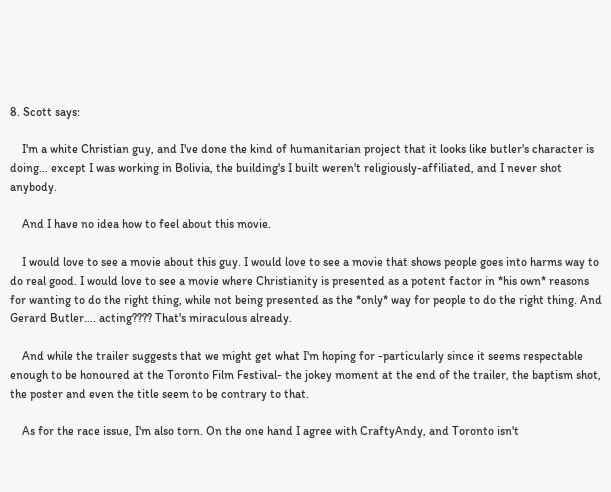8. Scott says:

    I'm a white Christian guy, and I've done the kind of humanitarian project that it looks like butler's character is doing… except I was working in Bolivia, the building's I built weren't religiously-affiliated, and I never shot anybody.

    And I have no idea how to feel about this movie.

    I would love to see a movie about this guy. I would love to see a movie that shows people goes into harms way to do real good. I would love to see a movie where Christianity is presented as a potent factor in *his own* reasons for wanting to do the right thing, while not being presented as the *only* way for people to do the right thing. And Gerard Butler…. acting???? That's miraculous already.

    And while the trailer suggests that we might get what I'm hoping for -particularly since it seems respectable enough to be honoured at the Toronto Film Festival- the jokey moment at the end of the trailer, the baptism shot, the poster and even the title seem to be contrary to that.

    As for the race issue, I'm also torn. On the one hand I agree with CraftyAndy, and Toronto isn't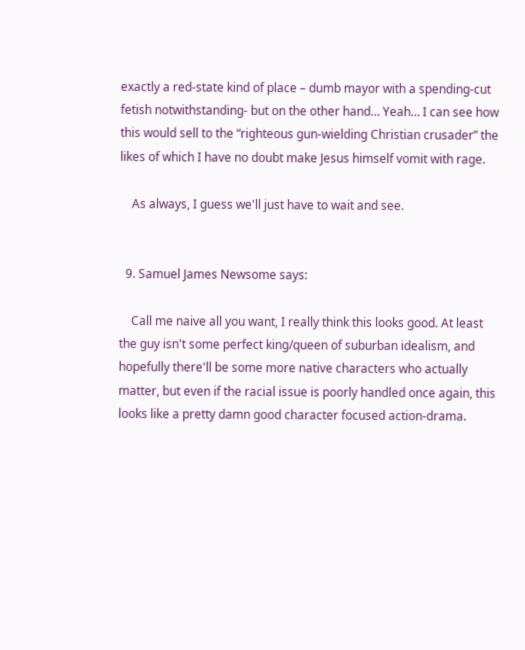exactly a red-state kind of place – dumb mayor with a spending-cut fetish notwithstanding- but on the other hand… Yeah… I can see how this would sell to the “righteous gun-wielding Christian crusader” the likes of which I have no doubt make Jesus himself vomit with rage.

    As always, I guess we'll just have to wait and see.


  9. Samuel James Newsome says:

    Call me naive all you want, I really think this looks good. At least the guy isn't some perfect king/queen of suburban idealism, and hopefully there'll be some more native characters who actually matter, but even if the racial issue is poorly handled once again, this looks like a pretty damn good character focused action-drama.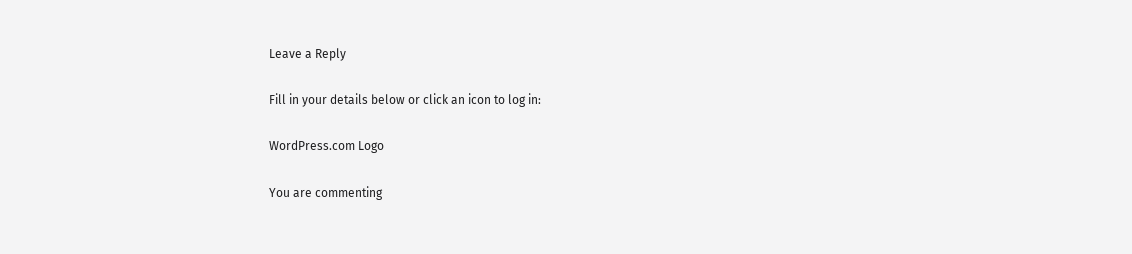Leave a Reply

Fill in your details below or click an icon to log in:

WordPress.com Logo

You are commenting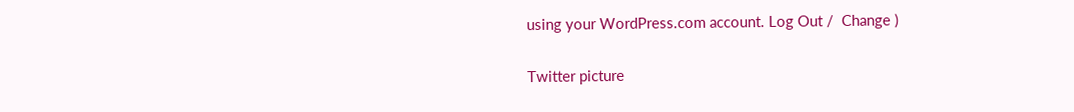using your WordPress.com account. Log Out /  Change )

Twitter picture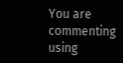You are commenting using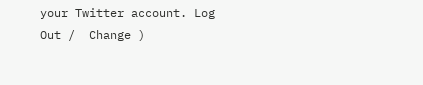your Twitter account. Log Out /  Change )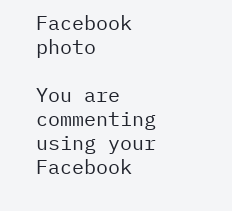Facebook photo

You are commenting using your Facebook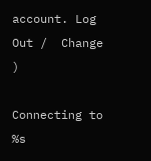account. Log Out /  Change )

Connecting to %s